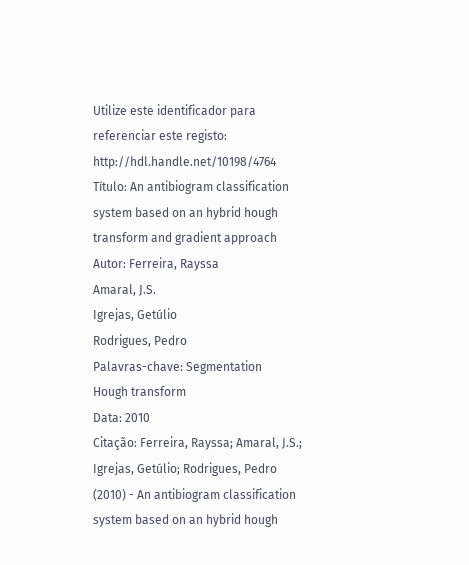Utilize este identificador para referenciar este registo: http://hdl.handle.net/10198/4764
Título: An antibiogram classification system based on an hybrid hough transform and gradient approach
Autor: Ferreira, Rayssa
Amaral, J.S.
Igrejas, Getúlio
Rodrigues, Pedro
Palavras-chave: Segmentation
Hough transform
Data: 2010
Citação: Ferreira, Rayssa; Amaral, J.S.; Igrejas, Getúlio; Rodrigues, Pedro (2010) - An antibiogram classification system based on an hybrid hough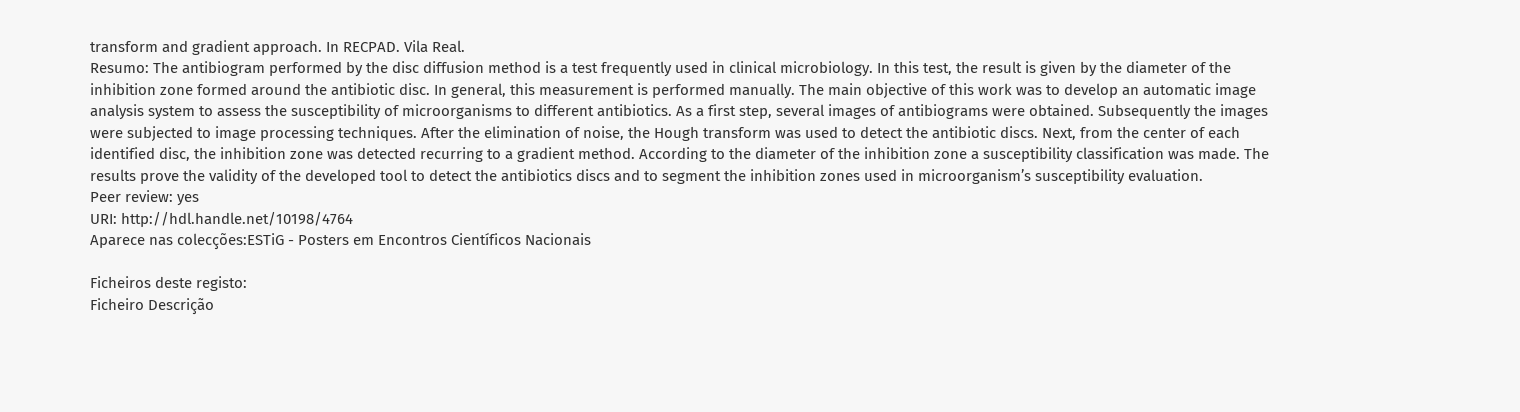transform and gradient approach. In RECPAD. Vila Real.
Resumo: The antibiogram performed by the disc diffusion method is a test frequently used in clinical microbiology. In this test, the result is given by the diameter of the inhibition zone formed around the antibiotic disc. In general, this measurement is performed manually. The main objective of this work was to develop an automatic image analysis system to assess the susceptibility of microorganisms to different antibiotics. As a first step, several images of antibiograms were obtained. Subsequently the images were subjected to image processing techniques. After the elimination of noise, the Hough transform was used to detect the antibiotic discs. Next, from the center of each identified disc, the inhibition zone was detected recurring to a gradient method. According to the diameter of the inhibition zone a susceptibility classification was made. The results prove the validity of the developed tool to detect the antibiotics discs and to segment the inhibition zones used in microorganism’s susceptibility evaluation.
Peer review: yes
URI: http://hdl.handle.net/10198/4764
Aparece nas colecções:ESTiG - Posters em Encontros Científicos Nacionais

Ficheiros deste registo:
Ficheiro Descrição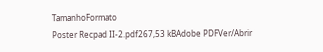TamanhoFormato
Poster Recpad II-2.pdf267,53 kBAdobe PDFVer/Abrir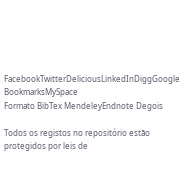FacebookTwitterDeliciousLinkedInDiggGoogle BookmarksMySpace
Formato BibTex MendeleyEndnote Degois

Todos os registos no repositório estão protegidos por leis de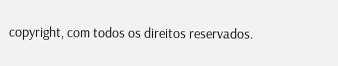copyright, com todos os direitos reservados.